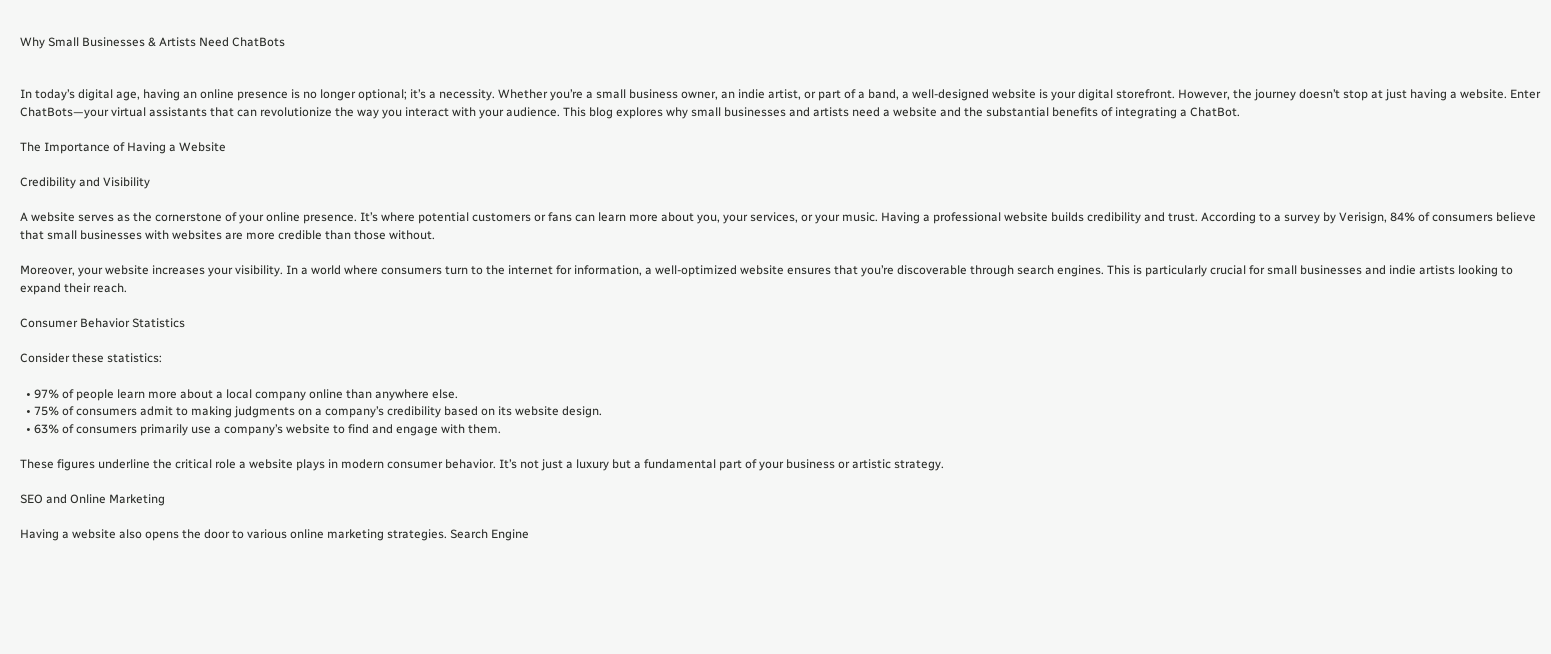Why Small Businesses & Artists Need ChatBots


In today’s digital age, having an online presence is no longer optional; it’s a necessity. Whether you’re a small business owner, an indie artist, or part of a band, a well-designed website is your digital storefront. However, the journey doesn’t stop at just having a website. Enter ChatBots—your virtual assistants that can revolutionize the way you interact with your audience. This blog explores why small businesses and artists need a website and the substantial benefits of integrating a ChatBot.

The Importance of Having a Website

Credibility and Visibility

A website serves as the cornerstone of your online presence. It’s where potential customers or fans can learn more about you, your services, or your music. Having a professional website builds credibility and trust. According to a survey by Verisign, 84% of consumers believe that small businesses with websites are more credible than those without.

Moreover, your website increases your visibility. In a world where consumers turn to the internet for information, a well-optimized website ensures that you’re discoverable through search engines. This is particularly crucial for small businesses and indie artists looking to expand their reach.

Consumer Behavior Statistics

Consider these statistics:

  • 97% of people learn more about a local company online than anywhere else.
  • 75% of consumers admit to making judgments on a company’s credibility based on its website design.
  • 63% of consumers primarily use a company’s website to find and engage with them.

These figures underline the critical role a website plays in modern consumer behavior. It’s not just a luxury but a fundamental part of your business or artistic strategy.

SEO and Online Marketing

Having a website also opens the door to various online marketing strategies. Search Engine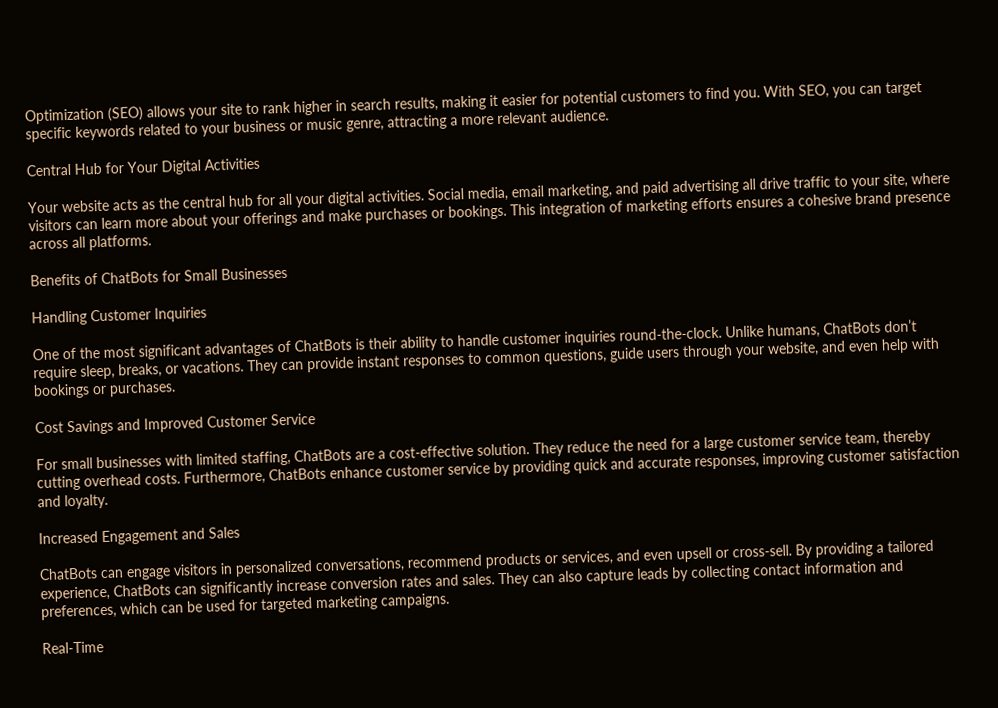Optimization (SEO) allows your site to rank higher in search results, making it easier for potential customers to find you. With SEO, you can target specific keywords related to your business or music genre, attracting a more relevant audience.

Central Hub for Your Digital Activities

Your website acts as the central hub for all your digital activities. Social media, email marketing, and paid advertising all drive traffic to your site, where visitors can learn more about your offerings and make purchases or bookings. This integration of marketing efforts ensures a cohesive brand presence across all platforms.

Benefits of ChatBots for Small Businesses

Handling Customer Inquiries

One of the most significant advantages of ChatBots is their ability to handle customer inquiries round-the-clock. Unlike humans, ChatBots don’t require sleep, breaks, or vacations. They can provide instant responses to common questions, guide users through your website, and even help with bookings or purchases.

Cost Savings and Improved Customer Service

For small businesses with limited staffing, ChatBots are a cost-effective solution. They reduce the need for a large customer service team, thereby cutting overhead costs. Furthermore, ChatBots enhance customer service by providing quick and accurate responses, improving customer satisfaction and loyalty.

Increased Engagement and Sales

ChatBots can engage visitors in personalized conversations, recommend products or services, and even upsell or cross-sell. By providing a tailored experience, ChatBots can significantly increase conversion rates and sales. They can also capture leads by collecting contact information and preferences, which can be used for targeted marketing campaigns.

Real-Time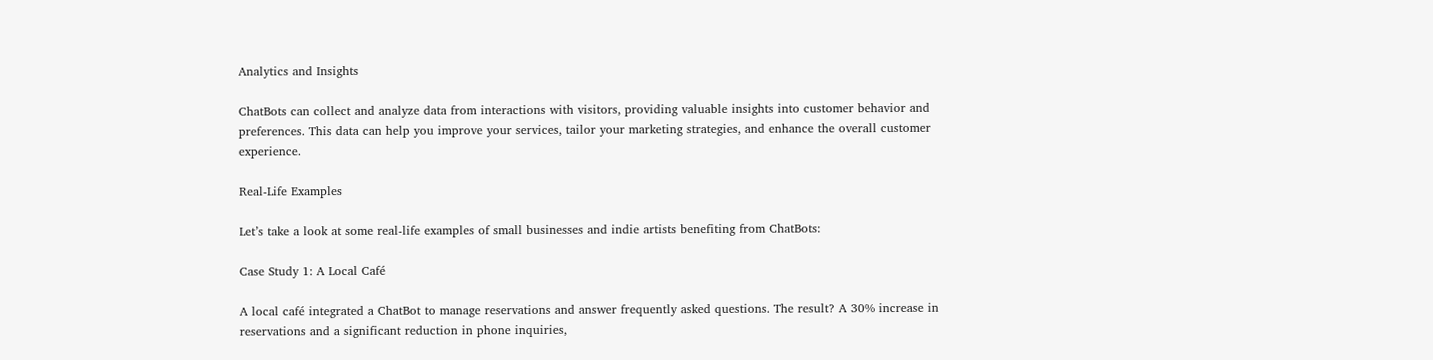Analytics and Insights

ChatBots can collect and analyze data from interactions with visitors, providing valuable insights into customer behavior and preferences. This data can help you improve your services, tailor your marketing strategies, and enhance the overall customer experience.

Real-Life Examples

Let’s take a look at some real-life examples of small businesses and indie artists benefiting from ChatBots:

Case Study 1: A Local Café

A local café integrated a ChatBot to manage reservations and answer frequently asked questions. The result? A 30% increase in reservations and a significant reduction in phone inquiries,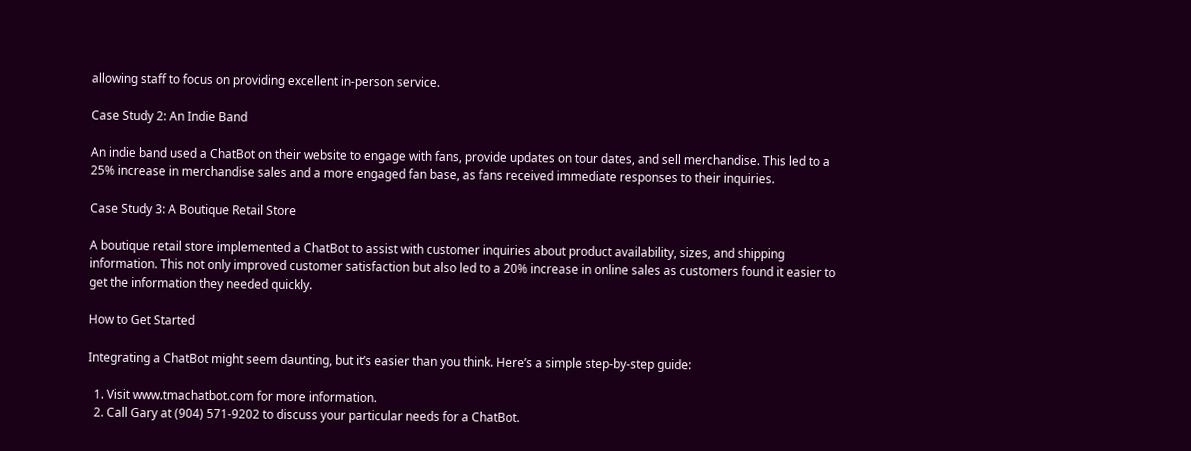allowing staff to focus on providing excellent in-person service.

Case Study 2: An Indie Band

An indie band used a ChatBot on their website to engage with fans, provide updates on tour dates, and sell merchandise. This led to a 25% increase in merchandise sales and a more engaged fan base, as fans received immediate responses to their inquiries.

Case Study 3: A Boutique Retail Store

A boutique retail store implemented a ChatBot to assist with customer inquiries about product availability, sizes, and shipping information. This not only improved customer satisfaction but also led to a 20% increase in online sales as customers found it easier to get the information they needed quickly.

How to Get Started

Integrating a ChatBot might seem daunting, but it’s easier than you think. Here’s a simple step-by-step guide:

  1. Visit www.tmachatbot.com for more information.
  2. Call Gary at (904) 571-9202 to discuss your particular needs for a ChatBot.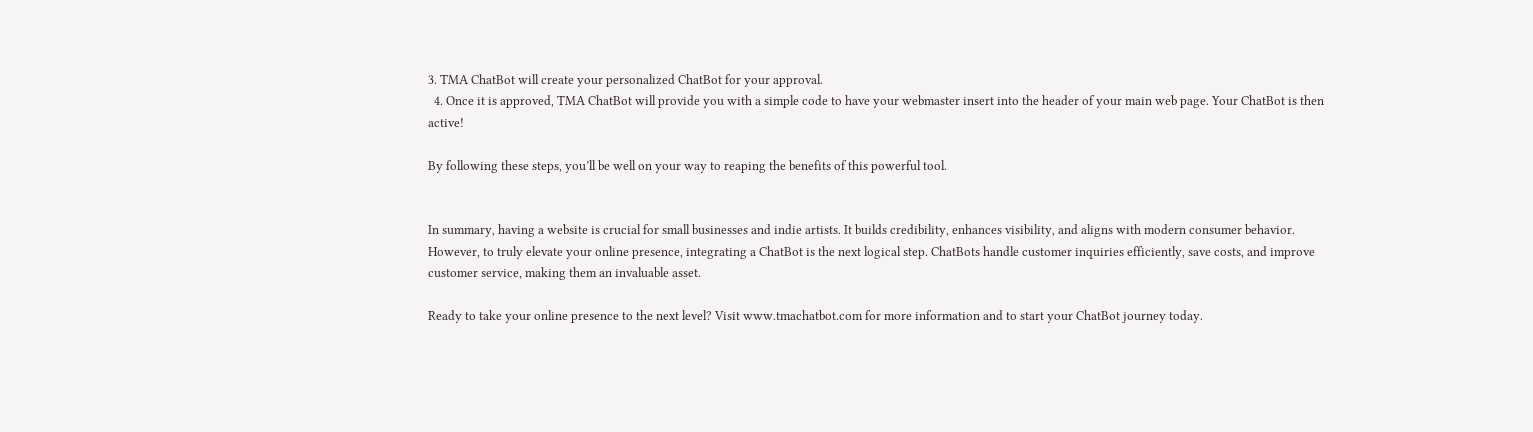3. TMA ChatBot will create your personalized ChatBot for your approval.
  4. Once it is approved, TMA ChatBot will provide you with a simple code to have your webmaster insert into the header of your main web page. Your ChatBot is then active!

By following these steps, you’ll be well on your way to reaping the benefits of this powerful tool.


In summary, having a website is crucial for small businesses and indie artists. It builds credibility, enhances visibility, and aligns with modern consumer behavior. However, to truly elevate your online presence, integrating a ChatBot is the next logical step. ChatBots handle customer inquiries efficiently, save costs, and improve customer service, making them an invaluable asset.

Ready to take your online presence to the next level? Visit www.tmachatbot.com for more information and to start your ChatBot journey today.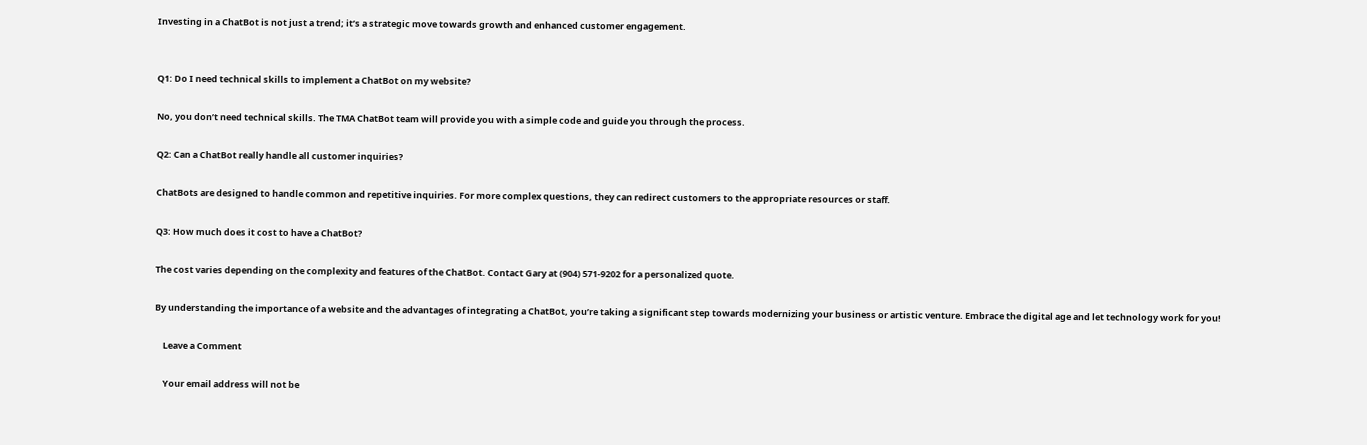Investing in a ChatBot is not just a trend; it’s a strategic move towards growth and enhanced customer engagement.


Q1: Do I need technical skills to implement a ChatBot on my website?

No, you don’t need technical skills. The TMA ChatBot team will provide you with a simple code and guide you through the process.

Q2: Can a ChatBot really handle all customer inquiries?

ChatBots are designed to handle common and repetitive inquiries. For more complex questions, they can redirect customers to the appropriate resources or staff.

Q3: How much does it cost to have a ChatBot?

The cost varies depending on the complexity and features of the ChatBot. Contact Gary at (904) 571-9202 for a personalized quote.

By understanding the importance of a website and the advantages of integrating a ChatBot, you’re taking a significant step towards modernizing your business or artistic venture. Embrace the digital age and let technology work for you!

    Leave a Comment

    Your email address will not be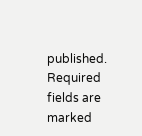published. Required fields are marked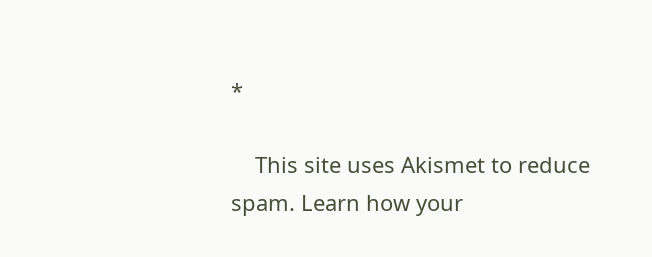*

    This site uses Akismet to reduce spam. Learn how your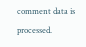comment data is processed.